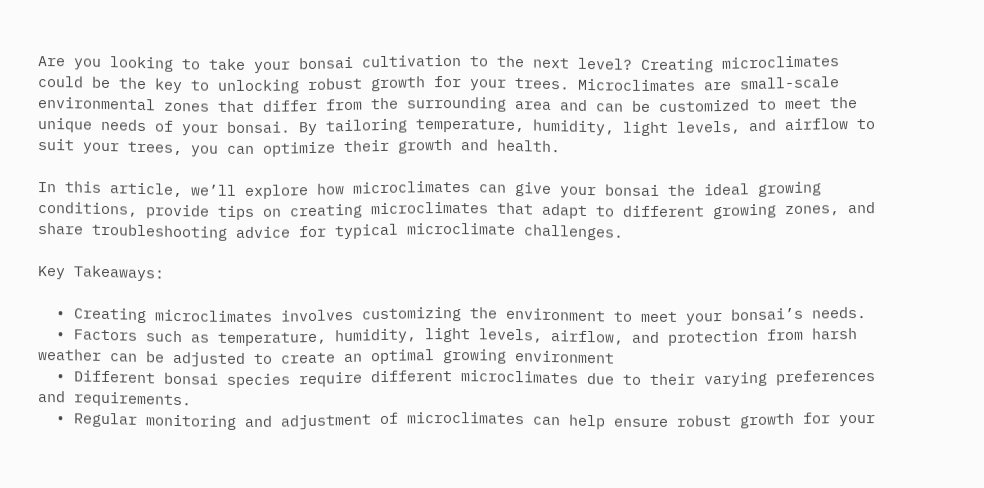Are you looking to take your bonsai cultivation to the next level? Creating microclimates could be the key to unlocking robust growth for your trees. Microclimates are small-scale environmental zones that differ from the surrounding area and can be customized to meet the unique needs of your bonsai. By tailoring temperature, humidity, light levels, and airflow to suit your trees, you can optimize their growth and health.

In this article, we’ll explore how microclimates can give your bonsai the ideal growing conditions, provide tips on creating microclimates that adapt to different growing zones, and share troubleshooting advice for typical microclimate challenges.

Key Takeaways:

  • Creating microclimates involves customizing the environment to meet your bonsai’s needs.
  • Factors such as temperature, humidity, light levels, airflow, and protection from harsh weather can be adjusted to create an optimal growing environment
  • Different bonsai species require different microclimates due to their varying preferences and requirements.
  • Regular monitoring and adjustment of microclimates can help ensure robust growth for your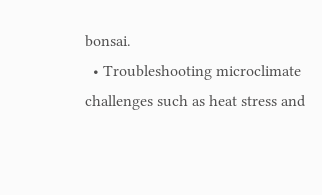bonsai.
  • Troubleshooting microclimate challenges such as heat stress and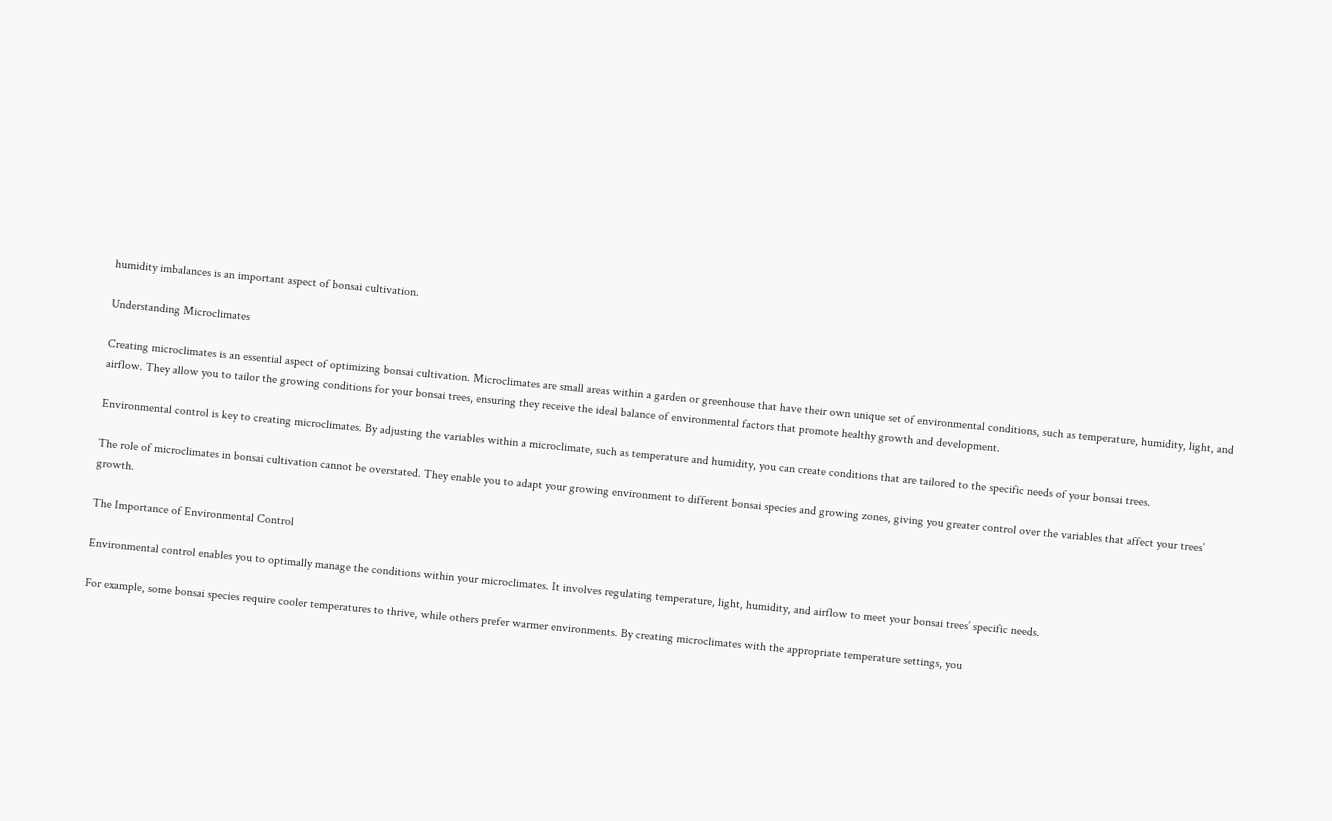humidity imbalances is an important aspect of bonsai cultivation.

Understanding Microclimates

Creating microclimates is an essential aspect of optimizing bonsai cultivation. Microclimates are small areas within a garden or greenhouse that have their own unique set of environmental conditions, such as temperature, humidity, light, and airflow. They allow you to tailor the growing conditions for your bonsai trees, ensuring they receive the ideal balance of environmental factors that promote healthy growth and development.

Environmental control is key to creating microclimates. By adjusting the variables within a microclimate, such as temperature and humidity, you can create conditions that are tailored to the specific needs of your bonsai trees.

The role of microclimates in bonsai cultivation cannot be overstated. They enable you to adapt your growing environment to different bonsai species and growing zones, giving you greater control over the variables that affect your trees’ growth.

The Importance of Environmental Control

Environmental control enables you to optimally manage the conditions within your microclimates. It involves regulating temperature, light, humidity, and airflow to meet your bonsai trees’ specific needs.

For example, some bonsai species require cooler temperatures to thrive, while others prefer warmer environments. By creating microclimates with the appropriate temperature settings, you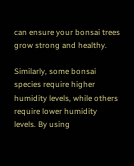can ensure your bonsai trees grow strong and healthy.

Similarly, some bonsai species require higher humidity levels, while others require lower humidity levels. By using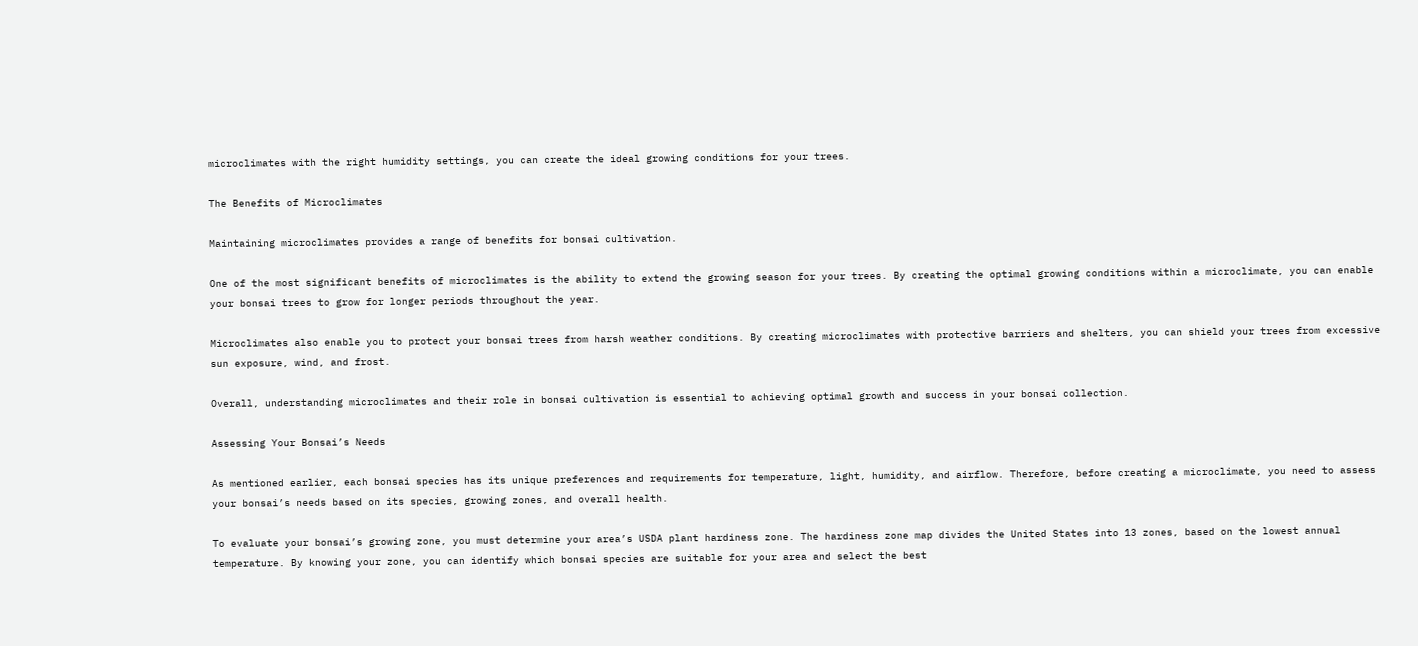microclimates with the right humidity settings, you can create the ideal growing conditions for your trees.

The Benefits of Microclimates

Maintaining microclimates provides a range of benefits for bonsai cultivation.

One of the most significant benefits of microclimates is the ability to extend the growing season for your trees. By creating the optimal growing conditions within a microclimate, you can enable your bonsai trees to grow for longer periods throughout the year.

Microclimates also enable you to protect your bonsai trees from harsh weather conditions. By creating microclimates with protective barriers and shelters, you can shield your trees from excessive sun exposure, wind, and frost.

Overall, understanding microclimates and their role in bonsai cultivation is essential to achieving optimal growth and success in your bonsai collection.

Assessing Your Bonsai’s Needs

As mentioned earlier, each bonsai species has its unique preferences and requirements for temperature, light, humidity, and airflow. Therefore, before creating a microclimate, you need to assess your bonsai’s needs based on its species, growing zones, and overall health.

To evaluate your bonsai’s growing zone, you must determine your area’s USDA plant hardiness zone. The hardiness zone map divides the United States into 13 zones, based on the lowest annual temperature. By knowing your zone, you can identify which bonsai species are suitable for your area and select the best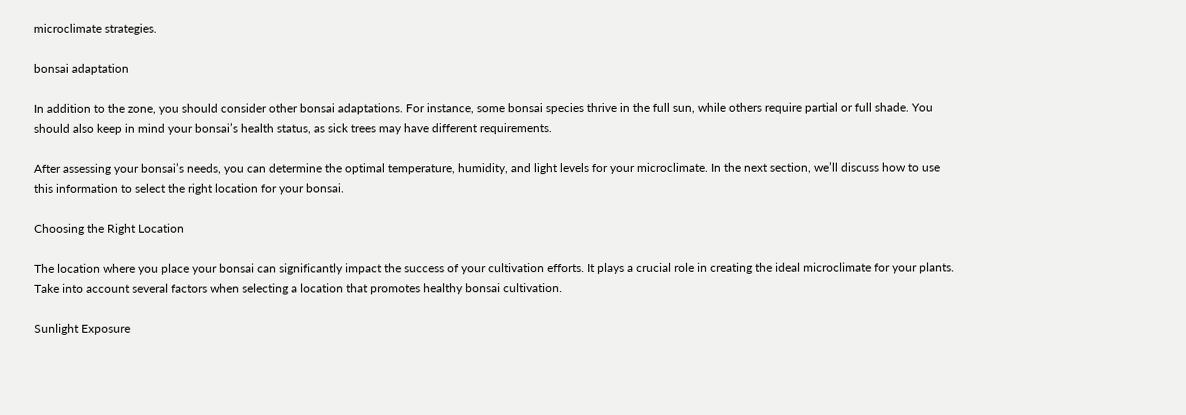microclimate strategies.

bonsai adaptation

In addition to the zone, you should consider other bonsai adaptations. For instance, some bonsai species thrive in the full sun, while others require partial or full shade. You should also keep in mind your bonsai’s health status, as sick trees may have different requirements.

After assessing your bonsai’s needs, you can determine the optimal temperature, humidity, and light levels for your microclimate. In the next section, we’ll discuss how to use this information to select the right location for your bonsai.

Choosing the Right Location

The location where you place your bonsai can significantly impact the success of your cultivation efforts. It plays a crucial role in creating the ideal microclimate for your plants. Take into account several factors when selecting a location that promotes healthy bonsai cultivation.

Sunlight Exposure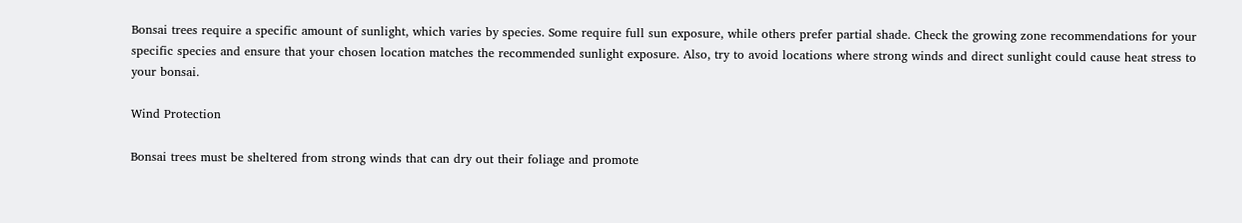Bonsai trees require a specific amount of sunlight, which varies by species. Some require full sun exposure, while others prefer partial shade. Check the growing zone recommendations for your specific species and ensure that your chosen location matches the recommended sunlight exposure. Also, try to avoid locations where strong winds and direct sunlight could cause heat stress to your bonsai.

Wind Protection

Bonsai trees must be sheltered from strong winds that can dry out their foliage and promote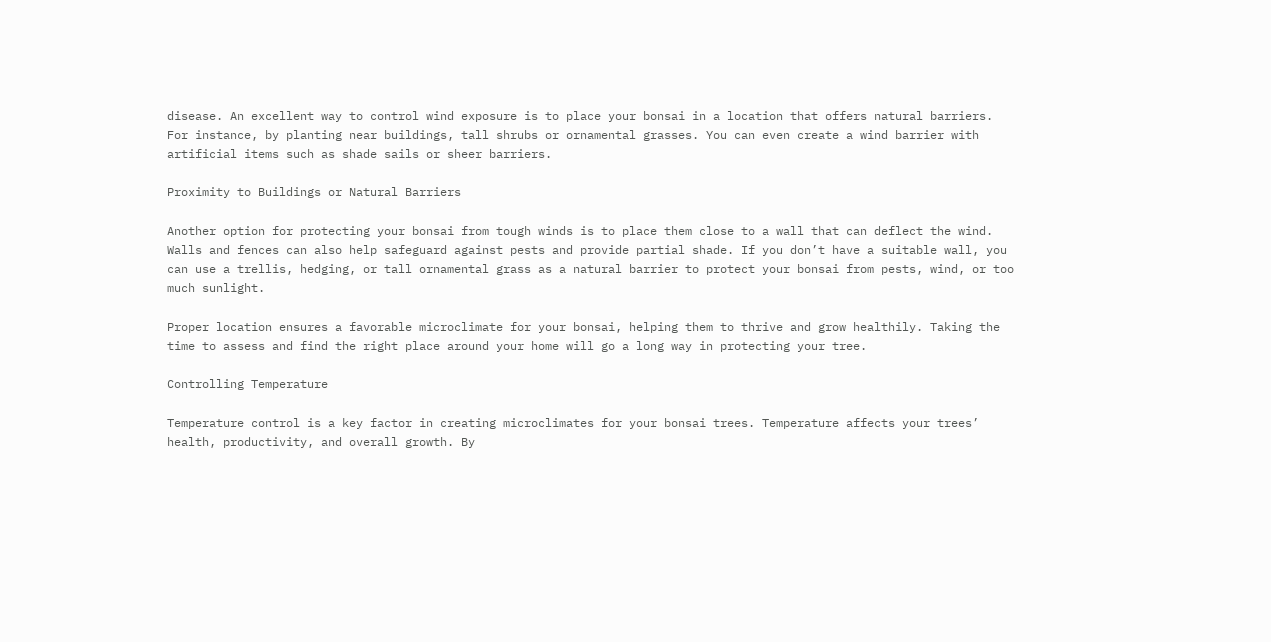disease. An excellent way to control wind exposure is to place your bonsai in a location that offers natural barriers. For instance, by planting near buildings, tall shrubs or ornamental grasses. You can even create a wind barrier with artificial items such as shade sails or sheer barriers.

Proximity to Buildings or Natural Barriers

Another option for protecting your bonsai from tough winds is to place them close to a wall that can deflect the wind. Walls and fences can also help safeguard against pests and provide partial shade. If you don’t have a suitable wall, you can use a trellis, hedging, or tall ornamental grass as a natural barrier to protect your bonsai from pests, wind, or too much sunlight.

Proper location ensures a favorable microclimate for your bonsai, helping them to thrive and grow healthily. Taking the time to assess and find the right place around your home will go a long way in protecting your tree.

Controlling Temperature

Temperature control is a key factor in creating microclimates for your bonsai trees. Temperature affects your trees’ health, productivity, and overall growth. By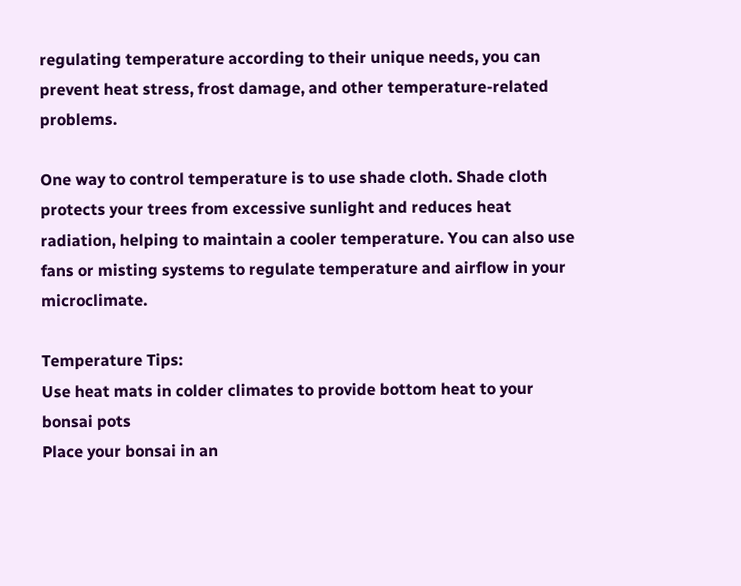regulating temperature according to their unique needs, you can prevent heat stress, frost damage, and other temperature-related problems.

One way to control temperature is to use shade cloth. Shade cloth protects your trees from excessive sunlight and reduces heat radiation, helping to maintain a cooler temperature. You can also use fans or misting systems to regulate temperature and airflow in your microclimate.

Temperature Tips:
Use heat mats in colder climates to provide bottom heat to your bonsai pots
Place your bonsai in an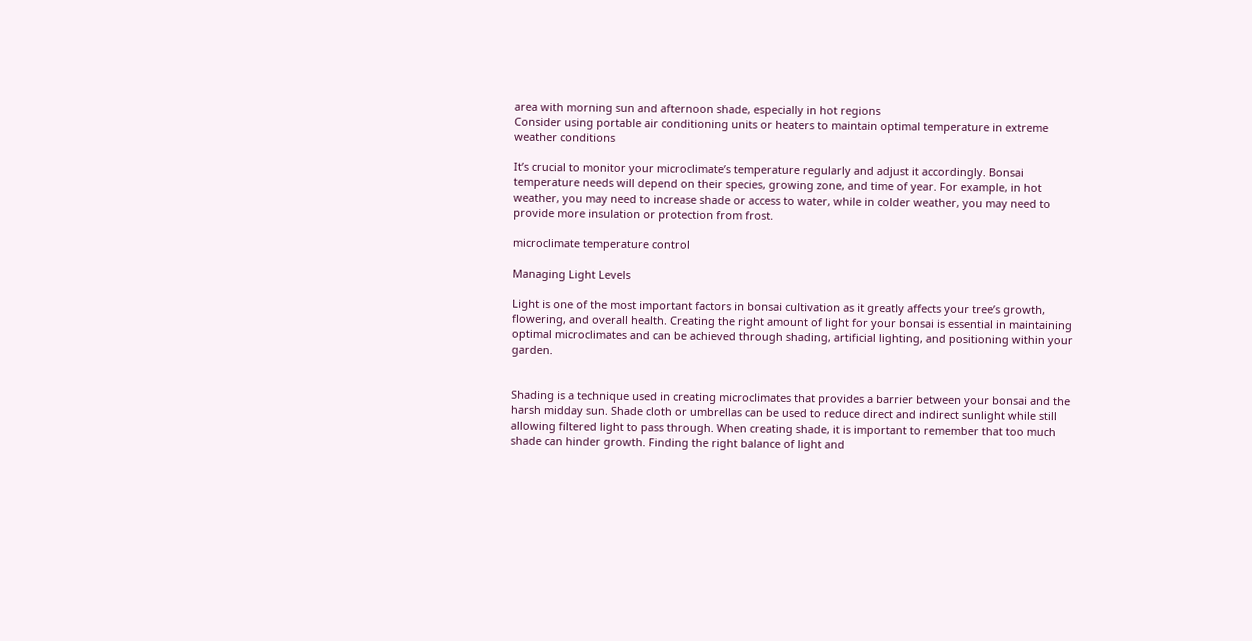area with morning sun and afternoon shade, especially in hot regions
Consider using portable air conditioning units or heaters to maintain optimal temperature in extreme weather conditions

It’s crucial to monitor your microclimate’s temperature regularly and adjust it accordingly. Bonsai temperature needs will depend on their species, growing zone, and time of year. For example, in hot weather, you may need to increase shade or access to water, while in colder weather, you may need to provide more insulation or protection from frost.

microclimate temperature control

Managing Light Levels

Light is one of the most important factors in bonsai cultivation as it greatly affects your tree’s growth, flowering, and overall health. Creating the right amount of light for your bonsai is essential in maintaining optimal microclimates and can be achieved through shading, artificial lighting, and positioning within your garden.


Shading is a technique used in creating microclimates that provides a barrier between your bonsai and the harsh midday sun. Shade cloth or umbrellas can be used to reduce direct and indirect sunlight while still allowing filtered light to pass through. When creating shade, it is important to remember that too much shade can hinder growth. Finding the right balance of light and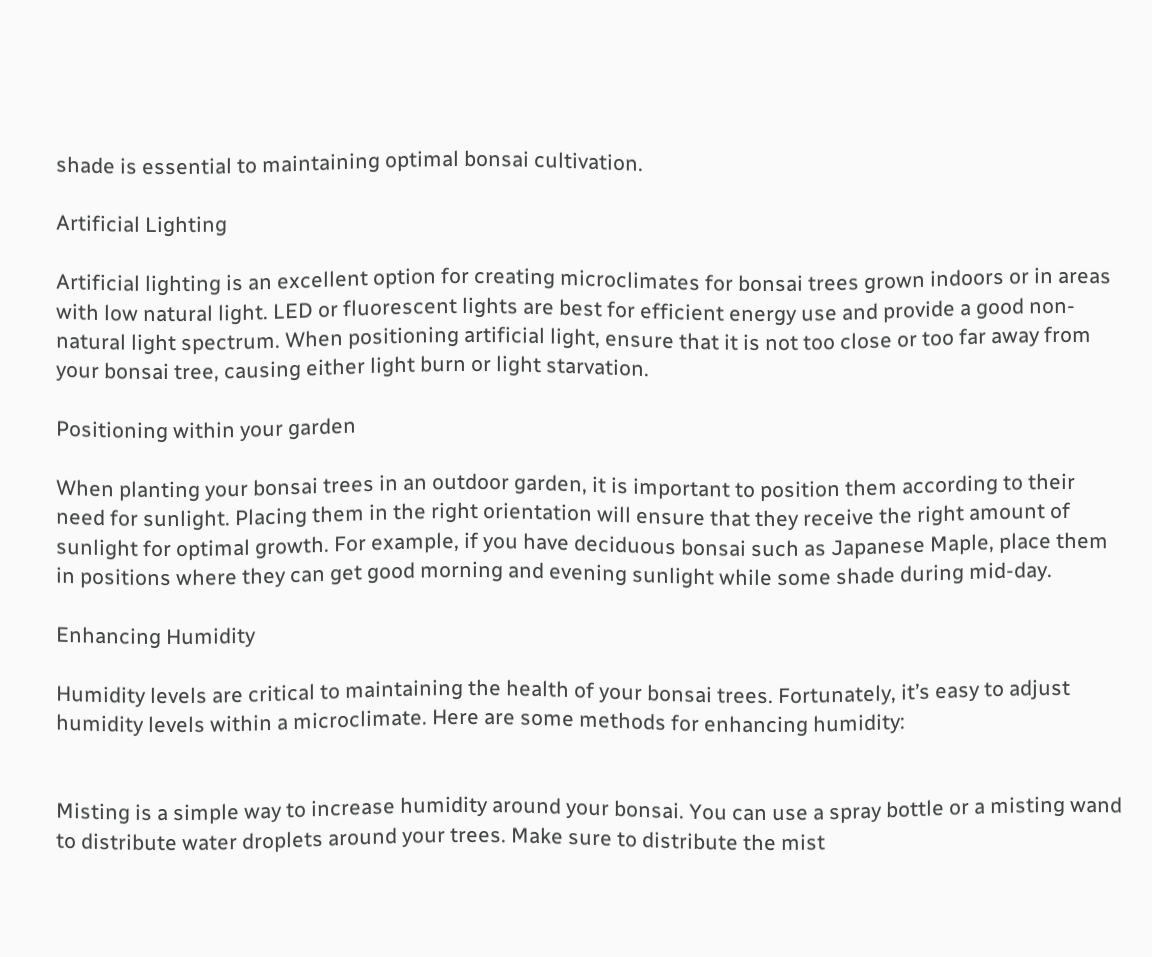shade is essential to maintaining optimal bonsai cultivation.

Artificial Lighting

Artificial lighting is an excellent option for creating microclimates for bonsai trees grown indoors or in areas with low natural light. LED or fluorescent lights are best for efficient energy use and provide a good non-natural light spectrum. When positioning artificial light, ensure that it is not too close or too far away from your bonsai tree, causing either light burn or light starvation.

Positioning within your garden

When planting your bonsai trees in an outdoor garden, it is important to position them according to their need for sunlight. Placing them in the right orientation will ensure that they receive the right amount of sunlight for optimal growth. For example, if you have deciduous bonsai such as Japanese Maple, place them in positions where they can get good morning and evening sunlight while some shade during mid-day.

Enhancing Humidity

Humidity levels are critical to maintaining the health of your bonsai trees. Fortunately, it’s easy to adjust humidity levels within a microclimate. Here are some methods for enhancing humidity:


Misting is a simple way to increase humidity around your bonsai. You can use a spray bottle or a misting wand to distribute water droplets around your trees. Make sure to distribute the mist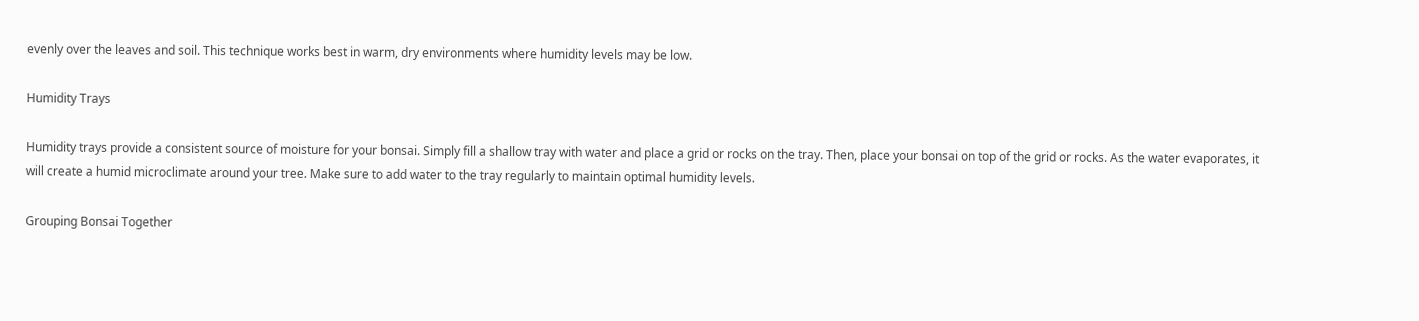evenly over the leaves and soil. This technique works best in warm, dry environments where humidity levels may be low.

Humidity Trays

Humidity trays provide a consistent source of moisture for your bonsai. Simply fill a shallow tray with water and place a grid or rocks on the tray. Then, place your bonsai on top of the grid or rocks. As the water evaporates, it will create a humid microclimate around your tree. Make sure to add water to the tray regularly to maintain optimal humidity levels.

Grouping Bonsai Together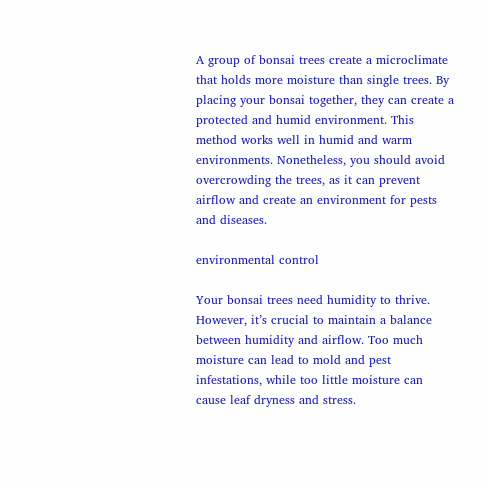A group of bonsai trees create a microclimate that holds more moisture than single trees. By placing your bonsai together, they can create a protected and humid environment. This method works well in humid and warm environments. Nonetheless, you should avoid overcrowding the trees, as it can prevent airflow and create an environment for pests and diseases.

environmental control

Your bonsai trees need humidity to thrive. However, it’s crucial to maintain a balance between humidity and airflow. Too much moisture can lead to mold and pest infestations, while too little moisture can cause leaf dryness and stress.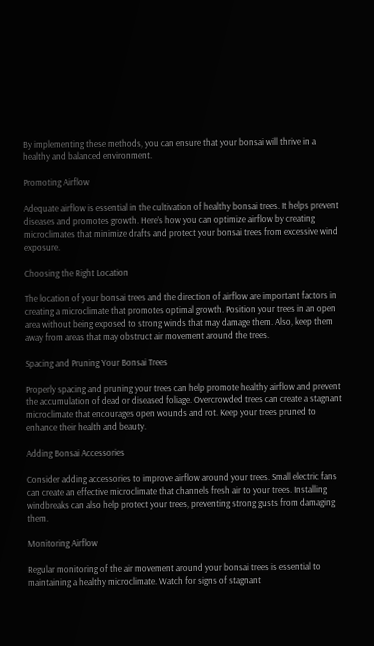By implementing these methods, you can ensure that your bonsai will thrive in a healthy and balanced environment.

Promoting Airflow

Adequate airflow is essential in the cultivation of healthy bonsai trees. It helps prevent diseases and promotes growth. Here’s how you can optimize airflow by creating microclimates that minimize drafts and protect your bonsai trees from excessive wind exposure.

Choosing the Right Location

The location of your bonsai trees and the direction of airflow are important factors in creating a microclimate that promotes optimal growth. Position your trees in an open area without being exposed to strong winds that may damage them. Also, keep them away from areas that may obstruct air movement around the trees.

Spacing and Pruning Your Bonsai Trees

Properly spacing and pruning your trees can help promote healthy airflow and prevent the accumulation of dead or diseased foliage. Overcrowded trees can create a stagnant microclimate that encourages open wounds and rot. Keep your trees pruned to enhance their health and beauty.

Adding Bonsai Accessories

Consider adding accessories to improve airflow around your trees. Small electric fans can create an effective microclimate that channels fresh air to your trees. Installing windbreaks can also help protect your trees, preventing strong gusts from damaging them.

Monitoring Airflow

Regular monitoring of the air movement around your bonsai trees is essential to maintaining a healthy microclimate. Watch for signs of stagnant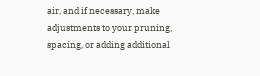air, and if necessary, make adjustments to your pruning, spacing, or adding additional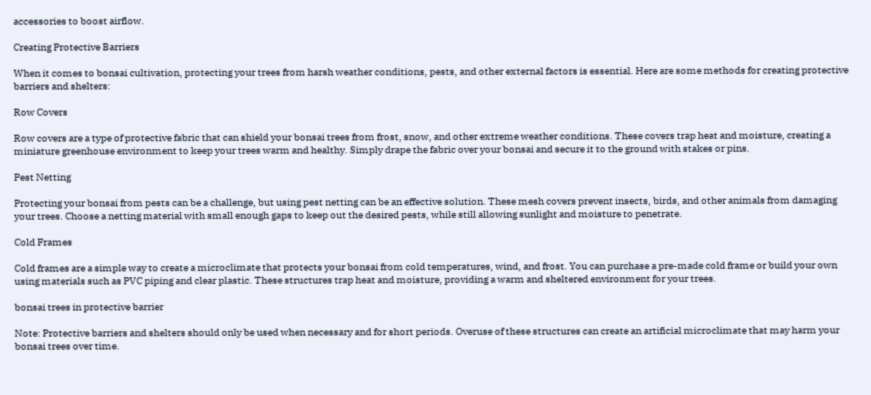accessories to boost airflow.

Creating Protective Barriers

When it comes to bonsai cultivation, protecting your trees from harsh weather conditions, pests, and other external factors is essential. Here are some methods for creating protective barriers and shelters:

Row Covers

Row covers are a type of protective fabric that can shield your bonsai trees from frost, snow, and other extreme weather conditions. These covers trap heat and moisture, creating a miniature greenhouse environment to keep your trees warm and healthy. Simply drape the fabric over your bonsai and secure it to the ground with stakes or pins.

Pest Netting

Protecting your bonsai from pests can be a challenge, but using pest netting can be an effective solution. These mesh covers prevent insects, birds, and other animals from damaging your trees. Choose a netting material with small enough gaps to keep out the desired pests, while still allowing sunlight and moisture to penetrate.

Cold Frames

Cold frames are a simple way to create a microclimate that protects your bonsai from cold temperatures, wind, and frost. You can purchase a pre-made cold frame or build your own using materials such as PVC piping and clear plastic. These structures trap heat and moisture, providing a warm and sheltered environment for your trees.

bonsai trees in protective barrier

Note: Protective barriers and shelters should only be used when necessary and for short periods. Overuse of these structures can create an artificial microclimate that may harm your bonsai trees over time.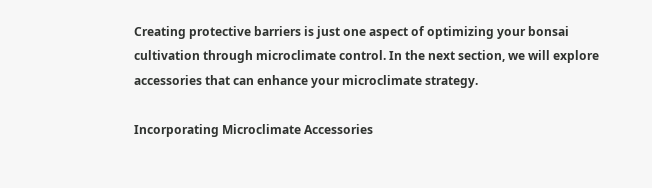Creating protective barriers is just one aspect of optimizing your bonsai cultivation through microclimate control. In the next section, we will explore accessories that can enhance your microclimate strategy.

Incorporating Microclimate Accessories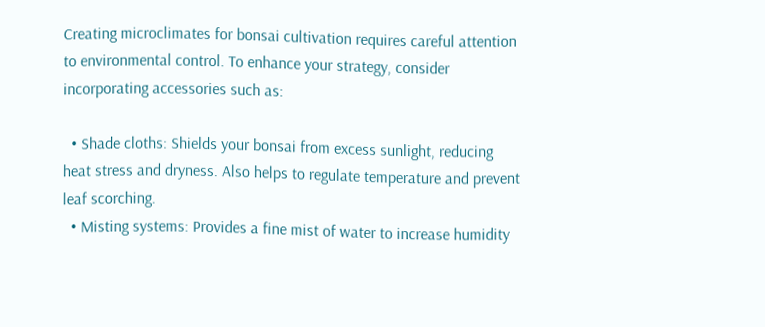Creating microclimates for bonsai cultivation requires careful attention to environmental control. To enhance your strategy, consider incorporating accessories such as:

  • Shade cloths: Shields your bonsai from excess sunlight, reducing heat stress and dryness. Also helps to regulate temperature and prevent leaf scorching.
  • Misting systems: Provides a fine mist of water to increase humidity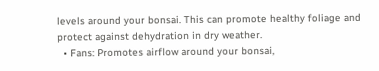levels around your bonsai. This can promote healthy foliage and protect against dehydration in dry weather.
  • Fans: Promotes airflow around your bonsai,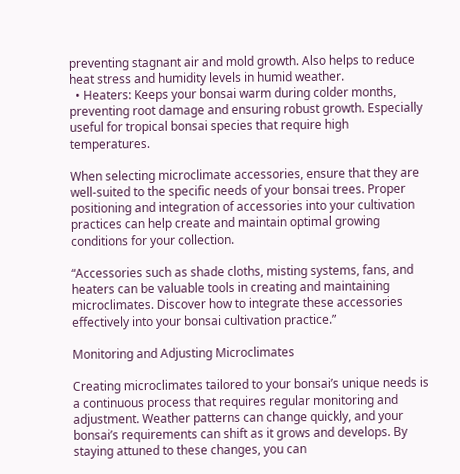preventing stagnant air and mold growth. Also helps to reduce heat stress and humidity levels in humid weather.
  • Heaters: Keeps your bonsai warm during colder months, preventing root damage and ensuring robust growth. Especially useful for tropical bonsai species that require high temperatures.

When selecting microclimate accessories, ensure that they are well-suited to the specific needs of your bonsai trees. Proper positioning and integration of accessories into your cultivation practices can help create and maintain optimal growing conditions for your collection.

“Accessories such as shade cloths, misting systems, fans, and heaters can be valuable tools in creating and maintaining microclimates. Discover how to integrate these accessories effectively into your bonsai cultivation practice.”

Monitoring and Adjusting Microclimates

Creating microclimates tailored to your bonsai’s unique needs is a continuous process that requires regular monitoring and adjustment. Weather patterns can change quickly, and your bonsai’s requirements can shift as it grows and develops. By staying attuned to these changes, you can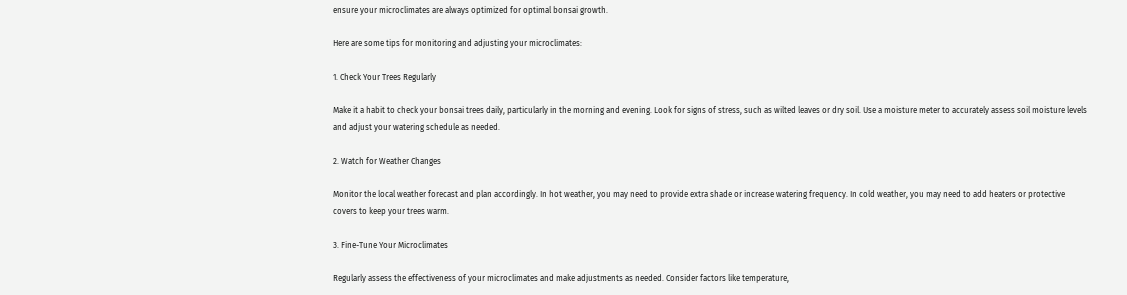ensure your microclimates are always optimized for optimal bonsai growth.

Here are some tips for monitoring and adjusting your microclimates:

1. Check Your Trees Regularly

Make it a habit to check your bonsai trees daily, particularly in the morning and evening. Look for signs of stress, such as wilted leaves or dry soil. Use a moisture meter to accurately assess soil moisture levels and adjust your watering schedule as needed.

2. Watch for Weather Changes

Monitor the local weather forecast and plan accordingly. In hot weather, you may need to provide extra shade or increase watering frequency. In cold weather, you may need to add heaters or protective covers to keep your trees warm.

3. Fine-Tune Your Microclimates

Regularly assess the effectiveness of your microclimates and make adjustments as needed. Consider factors like temperature,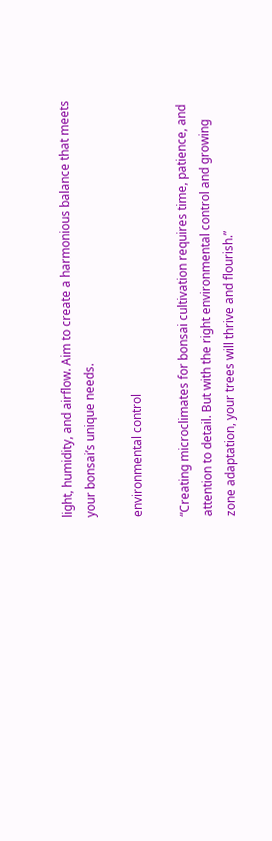light, humidity, and airflow. Aim to create a harmonious balance that meets your bonsai’s unique needs.

environmental control

“Creating microclimates for bonsai cultivation requires time, patience, and attention to detail. But with the right environmental control and growing zone adaptation, your trees will thrive and flourish.”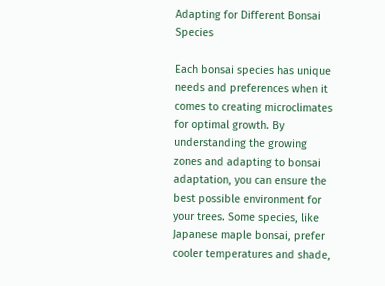Adapting for Different Bonsai Species

Each bonsai species has unique needs and preferences when it comes to creating microclimates for optimal growth. By understanding the growing zones and adapting to bonsai adaptation, you can ensure the best possible environment for your trees. Some species, like Japanese maple bonsai, prefer cooler temperatures and shade,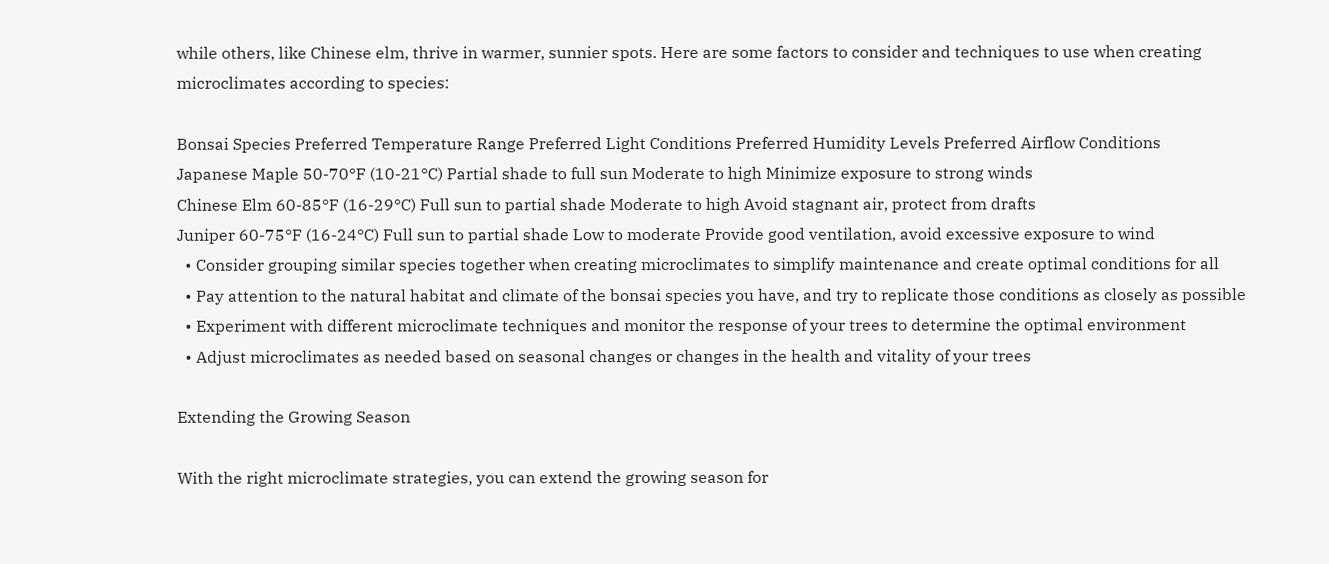while others, like Chinese elm, thrive in warmer, sunnier spots. Here are some factors to consider and techniques to use when creating microclimates according to species:

Bonsai Species Preferred Temperature Range Preferred Light Conditions Preferred Humidity Levels Preferred Airflow Conditions
Japanese Maple 50-70°F (10-21°C) Partial shade to full sun Moderate to high Minimize exposure to strong winds
Chinese Elm 60-85°F (16-29°C) Full sun to partial shade Moderate to high Avoid stagnant air, protect from drafts
Juniper 60-75°F (16-24°C) Full sun to partial shade Low to moderate Provide good ventilation, avoid excessive exposure to wind
  • Consider grouping similar species together when creating microclimates to simplify maintenance and create optimal conditions for all
  • Pay attention to the natural habitat and climate of the bonsai species you have, and try to replicate those conditions as closely as possible
  • Experiment with different microclimate techniques and monitor the response of your trees to determine the optimal environment
  • Adjust microclimates as needed based on seasonal changes or changes in the health and vitality of your trees

Extending the Growing Season

With the right microclimate strategies, you can extend the growing season for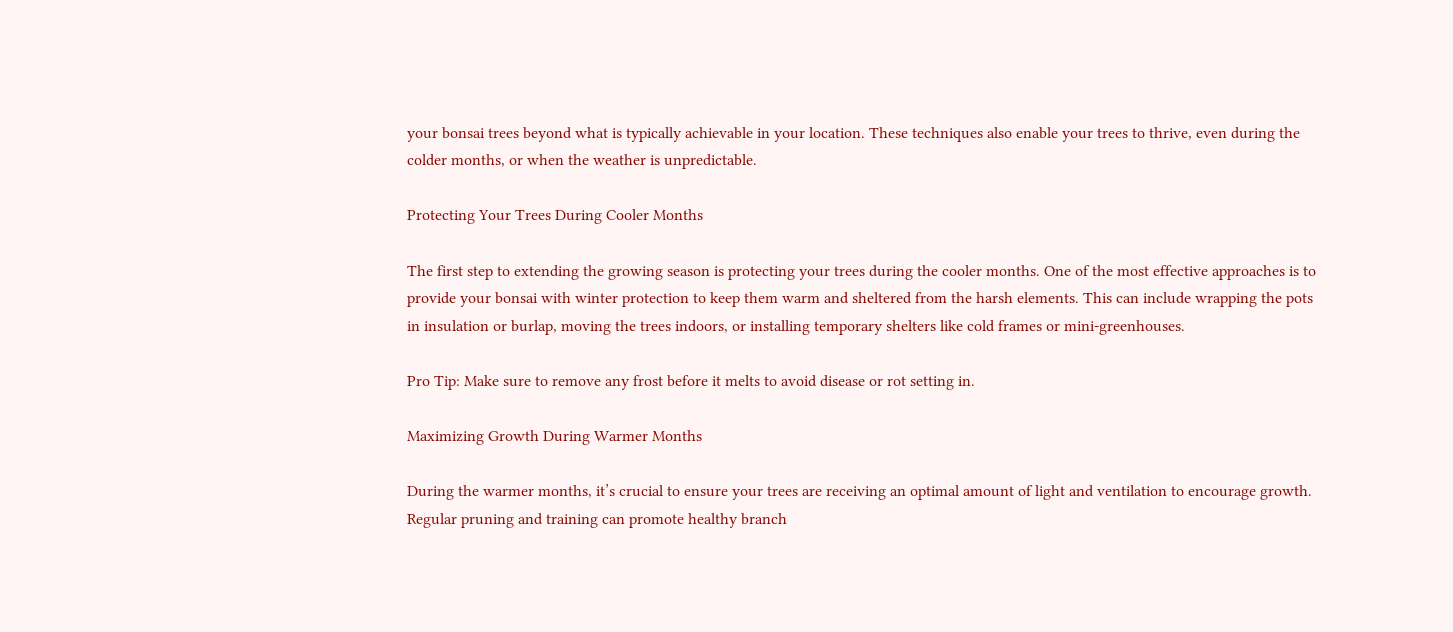your bonsai trees beyond what is typically achievable in your location. These techniques also enable your trees to thrive, even during the colder months, or when the weather is unpredictable.

Protecting Your Trees During Cooler Months

The first step to extending the growing season is protecting your trees during the cooler months. One of the most effective approaches is to provide your bonsai with winter protection to keep them warm and sheltered from the harsh elements. This can include wrapping the pots in insulation or burlap, moving the trees indoors, or installing temporary shelters like cold frames or mini-greenhouses.

Pro Tip: Make sure to remove any frost before it melts to avoid disease or rot setting in.

Maximizing Growth During Warmer Months

During the warmer months, it’s crucial to ensure your trees are receiving an optimal amount of light and ventilation to encourage growth. Regular pruning and training can promote healthy branch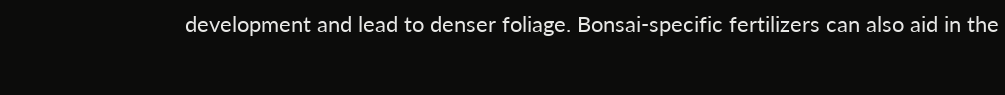development and lead to denser foliage. Bonsai-specific fertilizers can also aid in the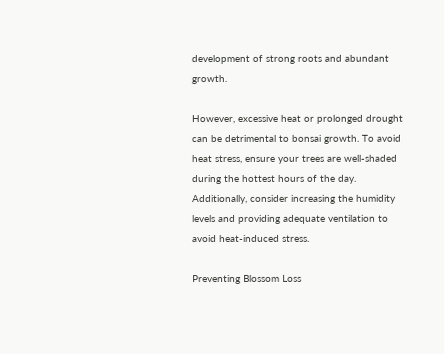development of strong roots and abundant growth.

However, excessive heat or prolonged drought can be detrimental to bonsai growth. To avoid heat stress, ensure your trees are well-shaded during the hottest hours of the day. Additionally, consider increasing the humidity levels and providing adequate ventilation to avoid heat-induced stress.

Preventing Blossom Loss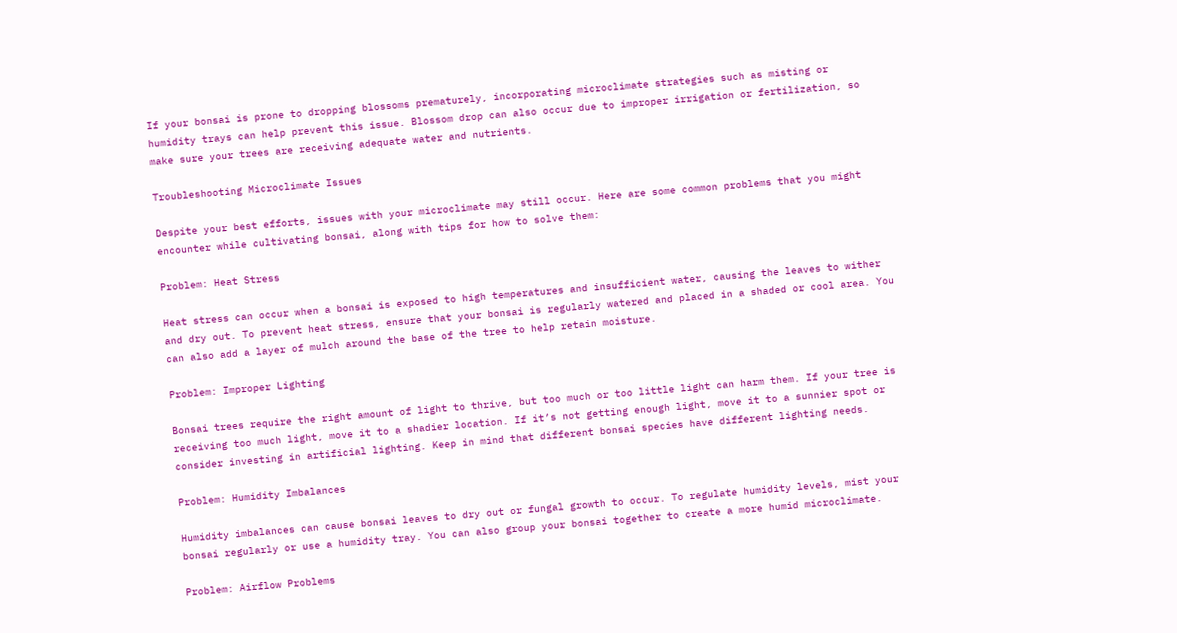If your bonsai is prone to dropping blossoms prematurely, incorporating microclimate strategies such as misting or humidity trays can help prevent this issue. Blossom drop can also occur due to improper irrigation or fertilization, so make sure your trees are receiving adequate water and nutrients.

Troubleshooting Microclimate Issues

Despite your best efforts, issues with your microclimate may still occur. Here are some common problems that you might encounter while cultivating bonsai, along with tips for how to solve them:

Problem: Heat Stress

Heat stress can occur when a bonsai is exposed to high temperatures and insufficient water, causing the leaves to wither and dry out. To prevent heat stress, ensure that your bonsai is regularly watered and placed in a shaded or cool area. You can also add a layer of mulch around the base of the tree to help retain moisture.

Problem: Improper Lighting

Bonsai trees require the right amount of light to thrive, but too much or too little light can harm them. If your tree is receiving too much light, move it to a shadier location. If it’s not getting enough light, move it to a sunnier spot or consider investing in artificial lighting. Keep in mind that different bonsai species have different lighting needs.

Problem: Humidity Imbalances

Humidity imbalances can cause bonsai leaves to dry out or fungal growth to occur. To regulate humidity levels, mist your bonsai regularly or use a humidity tray. You can also group your bonsai together to create a more humid microclimate.

Problem: Airflow Problems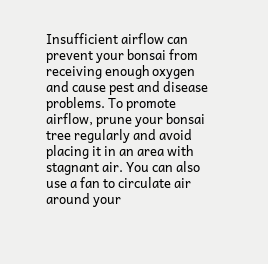Insufficient airflow can prevent your bonsai from receiving enough oxygen and cause pest and disease problems. To promote airflow, prune your bonsai tree regularly and avoid placing it in an area with stagnant air. You can also use a fan to circulate air around your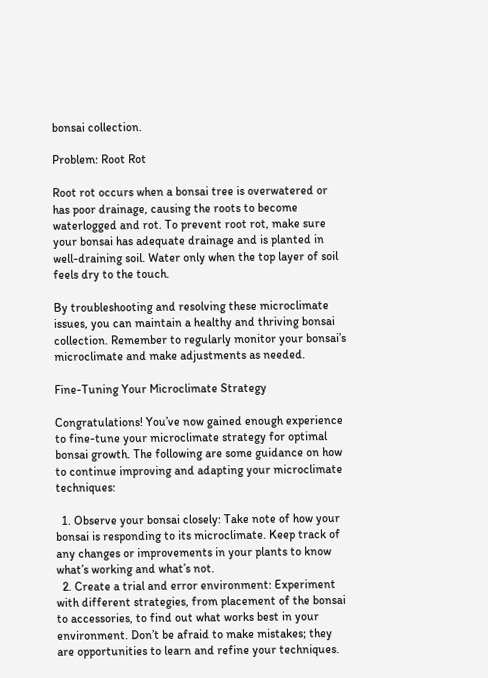bonsai collection.

Problem: Root Rot

Root rot occurs when a bonsai tree is overwatered or has poor drainage, causing the roots to become waterlogged and rot. To prevent root rot, make sure your bonsai has adequate drainage and is planted in well-draining soil. Water only when the top layer of soil feels dry to the touch.

By troubleshooting and resolving these microclimate issues, you can maintain a healthy and thriving bonsai collection. Remember to regularly monitor your bonsai’s microclimate and make adjustments as needed.

Fine-Tuning Your Microclimate Strategy

Congratulations! You’ve now gained enough experience to fine-tune your microclimate strategy for optimal bonsai growth. The following are some guidance on how to continue improving and adapting your microclimate techniques:

  1. Observe your bonsai closely: Take note of how your bonsai is responding to its microclimate. Keep track of any changes or improvements in your plants to know what’s working and what’s not.
  2. Create a trial and error environment: Experiment with different strategies, from placement of the bonsai to accessories, to find out what works best in your environment. Don’t be afraid to make mistakes; they are opportunities to learn and refine your techniques.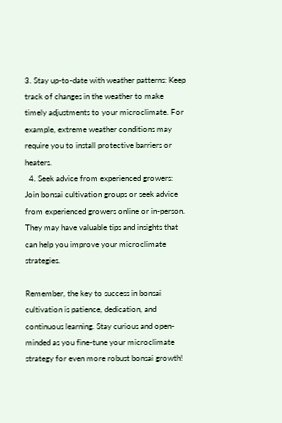3. Stay up-to-date with weather patterns: Keep track of changes in the weather to make timely adjustments to your microclimate. For example, extreme weather conditions may require you to install protective barriers or heaters.
  4. Seek advice from experienced growers: Join bonsai cultivation groups or seek advice from experienced growers online or in-person. They may have valuable tips and insights that can help you improve your microclimate strategies.

Remember, the key to success in bonsai cultivation is patience, dedication, and continuous learning. Stay curious and open-minded as you fine-tune your microclimate strategy for even more robust bonsai growth!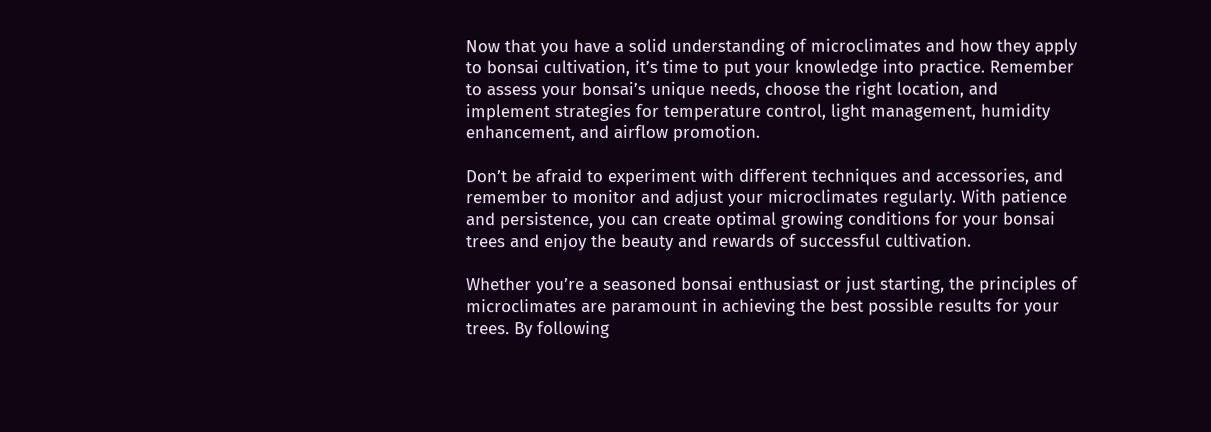Now that you have a solid understanding of microclimates and how they apply to bonsai cultivation, it’s time to put your knowledge into practice. Remember to assess your bonsai’s unique needs, choose the right location, and implement strategies for temperature control, light management, humidity enhancement, and airflow promotion.

Don’t be afraid to experiment with different techniques and accessories, and remember to monitor and adjust your microclimates regularly. With patience and persistence, you can create optimal growing conditions for your bonsai trees and enjoy the beauty and rewards of successful cultivation.

Whether you’re a seasoned bonsai enthusiast or just starting, the principles of microclimates are paramount in achieving the best possible results for your trees. By following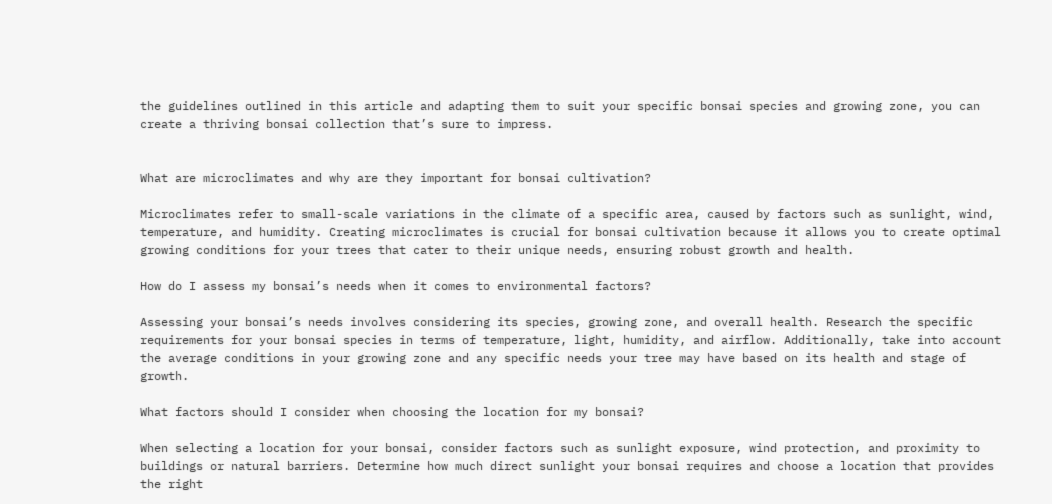the guidelines outlined in this article and adapting them to suit your specific bonsai species and growing zone, you can create a thriving bonsai collection that’s sure to impress.


What are microclimates and why are they important for bonsai cultivation?

Microclimates refer to small-scale variations in the climate of a specific area, caused by factors such as sunlight, wind, temperature, and humidity. Creating microclimates is crucial for bonsai cultivation because it allows you to create optimal growing conditions for your trees that cater to their unique needs, ensuring robust growth and health.

How do I assess my bonsai’s needs when it comes to environmental factors?

Assessing your bonsai’s needs involves considering its species, growing zone, and overall health. Research the specific requirements for your bonsai species in terms of temperature, light, humidity, and airflow. Additionally, take into account the average conditions in your growing zone and any specific needs your tree may have based on its health and stage of growth.

What factors should I consider when choosing the location for my bonsai?

When selecting a location for your bonsai, consider factors such as sunlight exposure, wind protection, and proximity to buildings or natural barriers. Determine how much direct sunlight your bonsai requires and choose a location that provides the right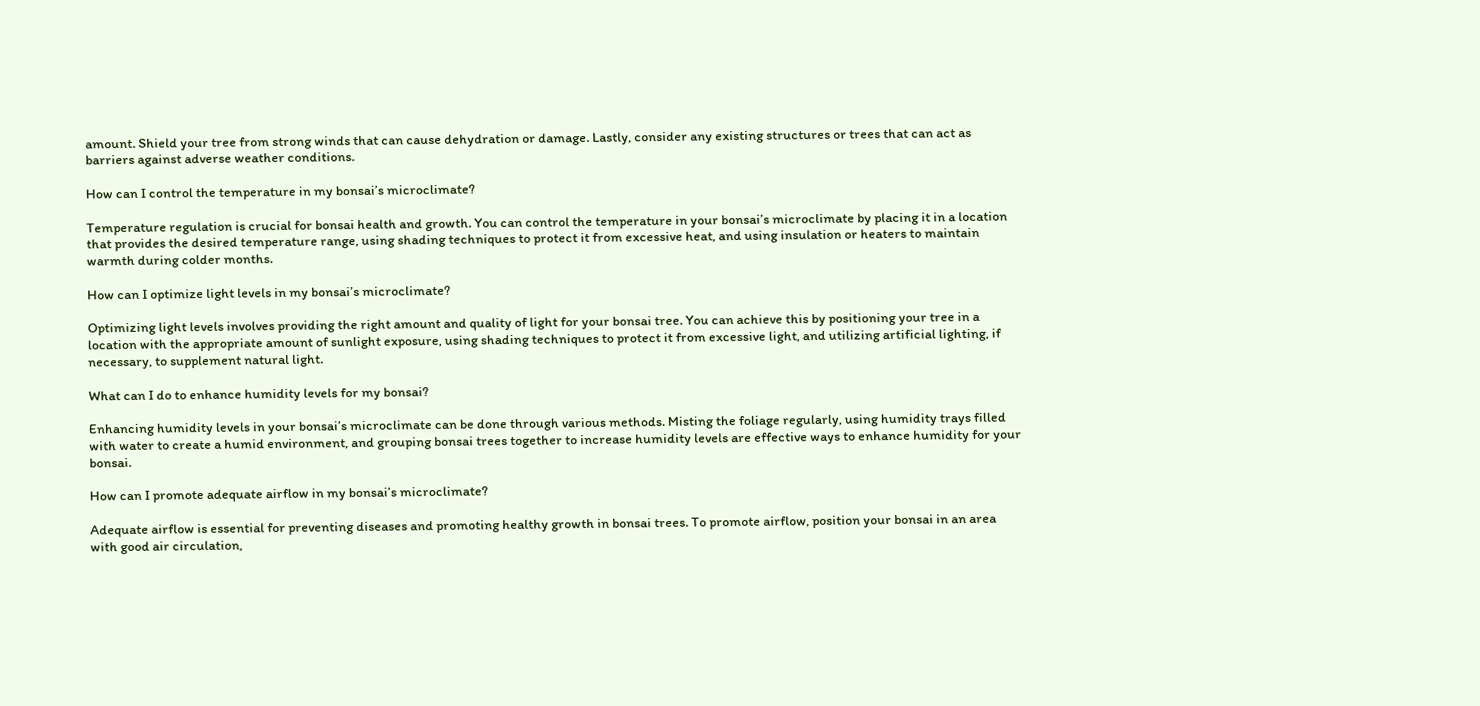amount. Shield your tree from strong winds that can cause dehydration or damage. Lastly, consider any existing structures or trees that can act as barriers against adverse weather conditions.

How can I control the temperature in my bonsai’s microclimate?

Temperature regulation is crucial for bonsai health and growth. You can control the temperature in your bonsai’s microclimate by placing it in a location that provides the desired temperature range, using shading techniques to protect it from excessive heat, and using insulation or heaters to maintain warmth during colder months.

How can I optimize light levels in my bonsai’s microclimate?

Optimizing light levels involves providing the right amount and quality of light for your bonsai tree. You can achieve this by positioning your tree in a location with the appropriate amount of sunlight exposure, using shading techniques to protect it from excessive light, and utilizing artificial lighting, if necessary, to supplement natural light.

What can I do to enhance humidity levels for my bonsai?

Enhancing humidity levels in your bonsai’s microclimate can be done through various methods. Misting the foliage regularly, using humidity trays filled with water to create a humid environment, and grouping bonsai trees together to increase humidity levels are effective ways to enhance humidity for your bonsai.

How can I promote adequate airflow in my bonsai’s microclimate?

Adequate airflow is essential for preventing diseases and promoting healthy growth in bonsai trees. To promote airflow, position your bonsai in an area with good air circulation,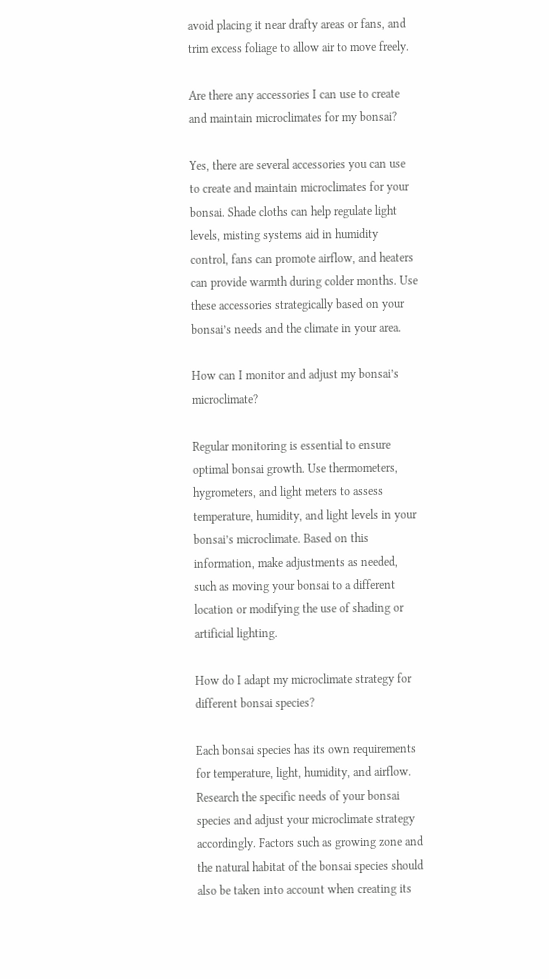avoid placing it near drafty areas or fans, and trim excess foliage to allow air to move freely.

Are there any accessories I can use to create and maintain microclimates for my bonsai?

Yes, there are several accessories you can use to create and maintain microclimates for your bonsai. Shade cloths can help regulate light levels, misting systems aid in humidity control, fans can promote airflow, and heaters can provide warmth during colder months. Use these accessories strategically based on your bonsai’s needs and the climate in your area.

How can I monitor and adjust my bonsai’s microclimate?

Regular monitoring is essential to ensure optimal bonsai growth. Use thermometers, hygrometers, and light meters to assess temperature, humidity, and light levels in your bonsai’s microclimate. Based on this information, make adjustments as needed, such as moving your bonsai to a different location or modifying the use of shading or artificial lighting.

How do I adapt my microclimate strategy for different bonsai species?

Each bonsai species has its own requirements for temperature, light, humidity, and airflow. Research the specific needs of your bonsai species and adjust your microclimate strategy accordingly. Factors such as growing zone and the natural habitat of the bonsai species should also be taken into account when creating its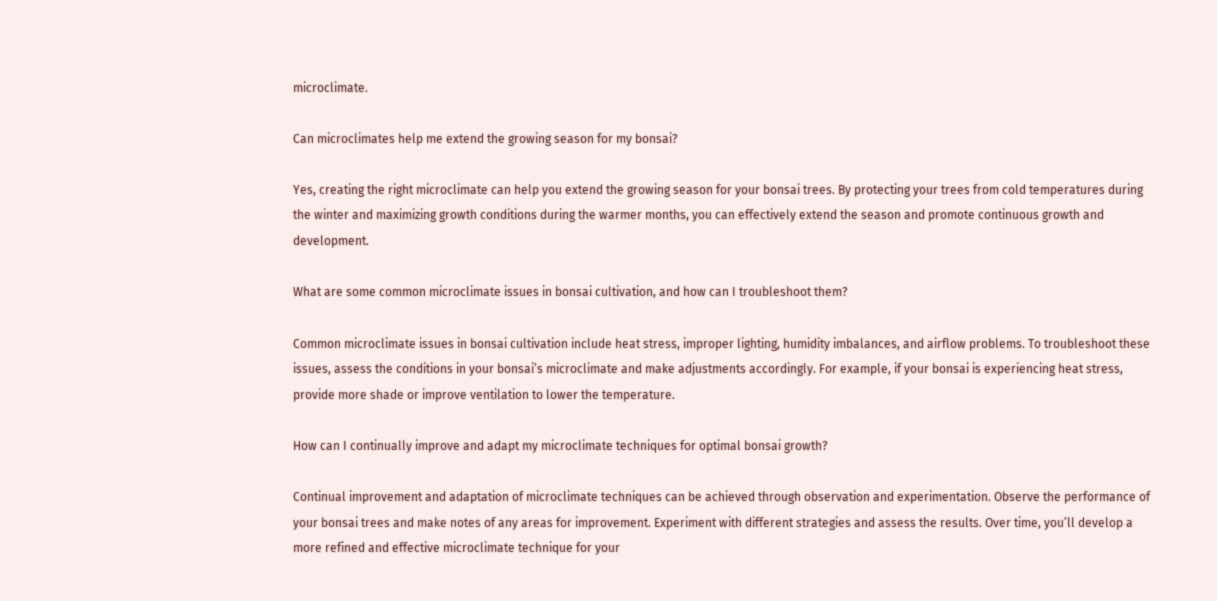microclimate.

Can microclimates help me extend the growing season for my bonsai?

Yes, creating the right microclimate can help you extend the growing season for your bonsai trees. By protecting your trees from cold temperatures during the winter and maximizing growth conditions during the warmer months, you can effectively extend the season and promote continuous growth and development.

What are some common microclimate issues in bonsai cultivation, and how can I troubleshoot them?

Common microclimate issues in bonsai cultivation include heat stress, improper lighting, humidity imbalances, and airflow problems. To troubleshoot these issues, assess the conditions in your bonsai’s microclimate and make adjustments accordingly. For example, if your bonsai is experiencing heat stress, provide more shade or improve ventilation to lower the temperature.

How can I continually improve and adapt my microclimate techniques for optimal bonsai growth?

Continual improvement and adaptation of microclimate techniques can be achieved through observation and experimentation. Observe the performance of your bonsai trees and make notes of any areas for improvement. Experiment with different strategies and assess the results. Over time, you’ll develop a more refined and effective microclimate technique for your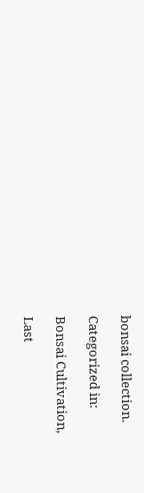bonsai collection.

Categorized in:

Bonsai Cultivation,

Last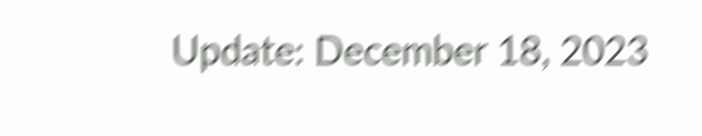Update: December 18, 2023